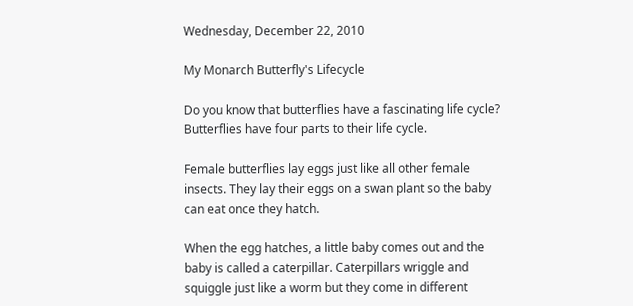Wednesday, December 22, 2010

My Monarch Butterfly's Lifecycle

Do you know that butterflies have a fascinating life cycle? Butterflies have four parts to their life cycle.

Female butterflies lay eggs just like all other female insects. They lay their eggs on a swan plant so the baby can eat once they hatch.

When the egg hatches, a little baby comes out and the baby is called a caterpillar. Caterpillars wriggle and squiggle just like a worm but they come in different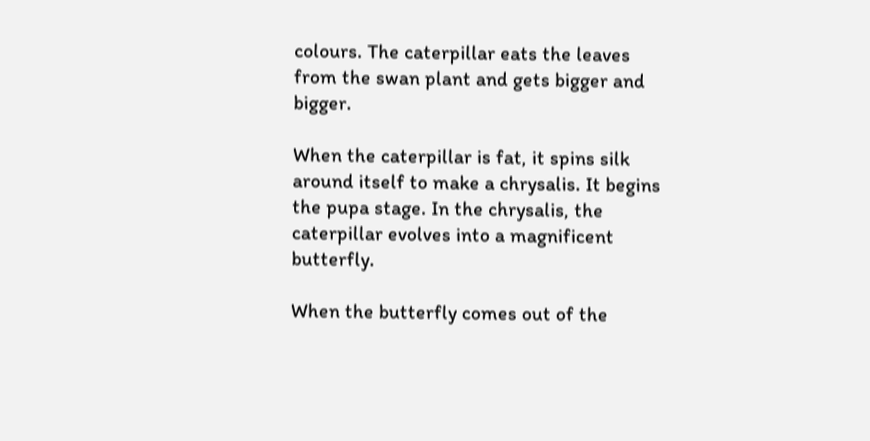colours. The caterpillar eats the leaves from the swan plant and gets bigger and bigger.

When the caterpillar is fat, it spins silk around itself to make a chrysalis. It begins the pupa stage. In the chrysalis, the caterpillar evolves into a magnificent butterfly.

When the butterfly comes out of the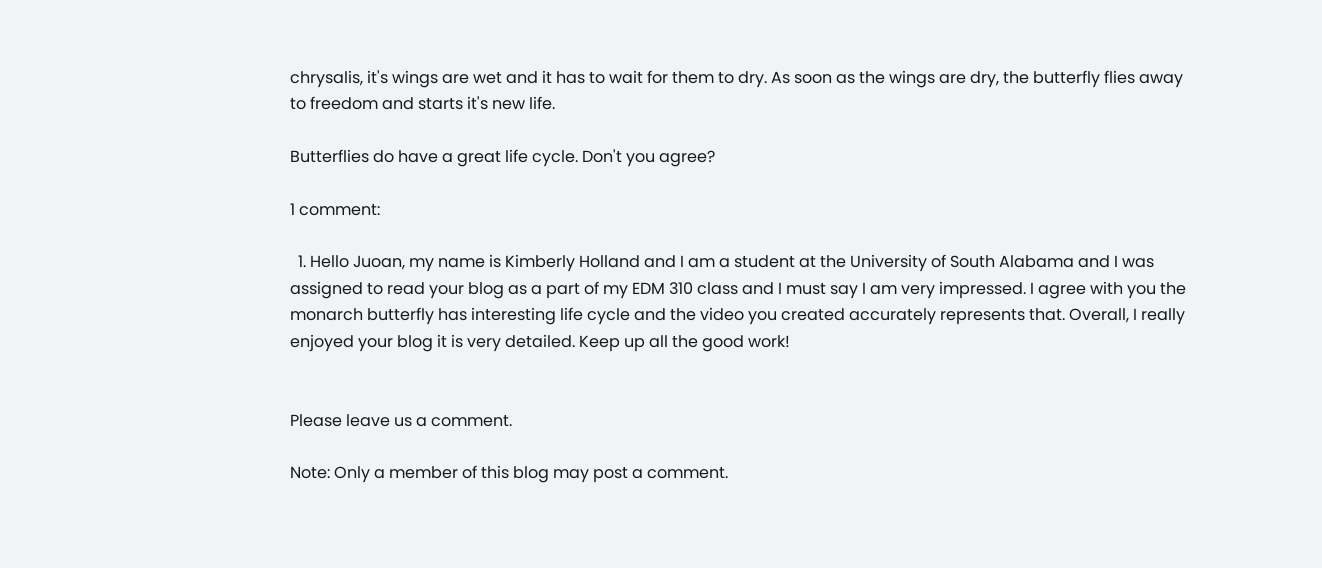chrysalis, it's wings are wet and it has to wait for them to dry. As soon as the wings are dry, the butterfly flies away to freedom and starts it's new life.

Butterflies do have a great life cycle. Don't you agree?

1 comment:

  1. Hello Juoan, my name is Kimberly Holland and I am a student at the University of South Alabama and I was assigned to read your blog as a part of my EDM 310 class and I must say I am very impressed. I agree with you the monarch butterfly has interesting life cycle and the video you created accurately represents that. Overall, I really enjoyed your blog it is very detailed. Keep up all the good work!


Please leave us a comment.

Note: Only a member of this blog may post a comment.